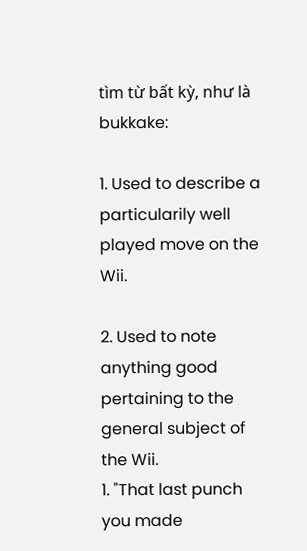tìm từ bất kỳ, như là bukkake:

1. Used to describe a particularily well played move on the Wii.

2. Used to note anything good pertaining to the general subject of the Wii.
1. "That last punch you made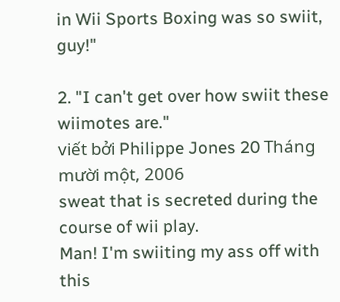in Wii Sports Boxing was so swiit, guy!"

2. "I can't get over how swiit these wiimotes are."
viết bởi Philippe Jones 20 Tháng mười một, 2006
sweat that is secreted during the course of wii play.
Man! I'm swiiting my ass off with this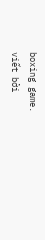boxing game.
viết bởi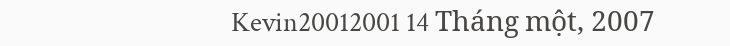Kevin20012001 14 Tháng một, 2007